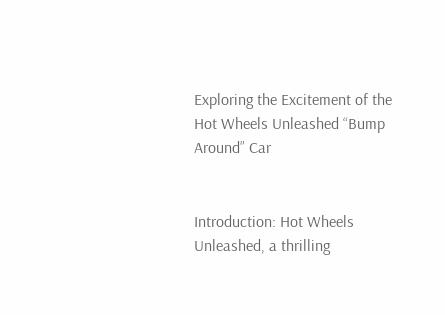Exploring the Excitement of the Hot Wheels Unleashed “Bump Around” Car


Introduction: Hot Wheels Unleashed, a thrilling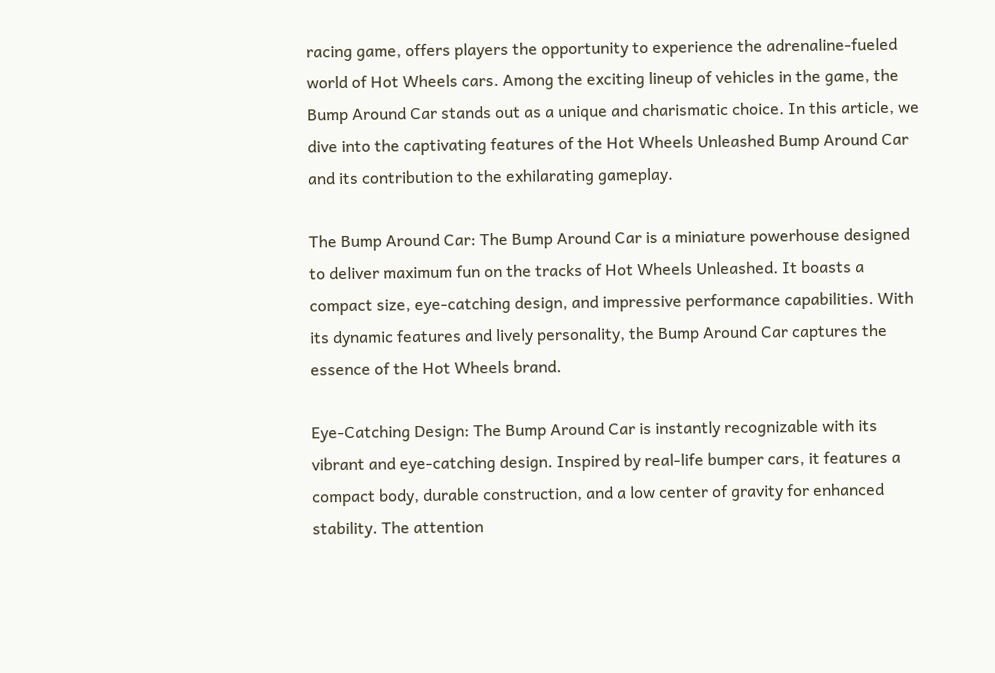racing game, offers players the opportunity to experience the adrenaline-fueled world of Hot Wheels cars. Among the exciting lineup of vehicles in the game, the Bump Around Car stands out as a unique and charismatic choice. In this article, we dive into the captivating features of the Hot Wheels Unleashed Bump Around Car and its contribution to the exhilarating gameplay.

The Bump Around Car: The Bump Around Car is a miniature powerhouse designed to deliver maximum fun on the tracks of Hot Wheels Unleashed. It boasts a compact size, eye-catching design, and impressive performance capabilities. With its dynamic features and lively personality, the Bump Around Car captures the essence of the Hot Wheels brand.

Eye-Catching Design: The Bump Around Car is instantly recognizable with its vibrant and eye-catching design. Inspired by real-life bumper cars, it features a compact body, durable construction, and a low center of gravity for enhanced stability. The attention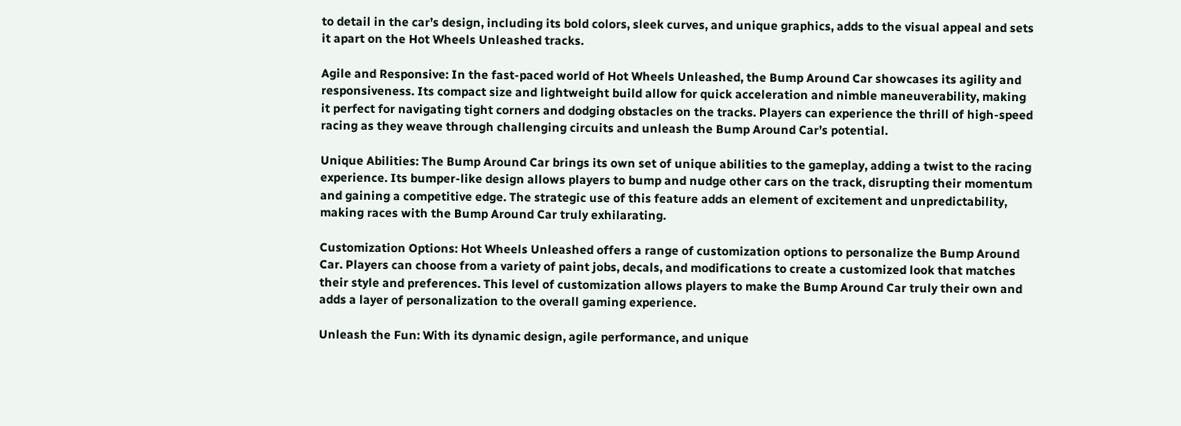to detail in the car’s design, including its bold colors, sleek curves, and unique graphics, adds to the visual appeal and sets it apart on the Hot Wheels Unleashed tracks.

Agile and Responsive: In the fast-paced world of Hot Wheels Unleashed, the Bump Around Car showcases its agility and responsiveness. Its compact size and lightweight build allow for quick acceleration and nimble maneuverability, making it perfect for navigating tight corners and dodging obstacles on the tracks. Players can experience the thrill of high-speed racing as they weave through challenging circuits and unleash the Bump Around Car’s potential.

Unique Abilities: The Bump Around Car brings its own set of unique abilities to the gameplay, adding a twist to the racing experience. Its bumper-like design allows players to bump and nudge other cars on the track, disrupting their momentum and gaining a competitive edge. The strategic use of this feature adds an element of excitement and unpredictability, making races with the Bump Around Car truly exhilarating.

Customization Options: Hot Wheels Unleashed offers a range of customization options to personalize the Bump Around Car. Players can choose from a variety of paint jobs, decals, and modifications to create a customized look that matches their style and preferences. This level of customization allows players to make the Bump Around Car truly their own and adds a layer of personalization to the overall gaming experience.

Unleash the Fun: With its dynamic design, agile performance, and unique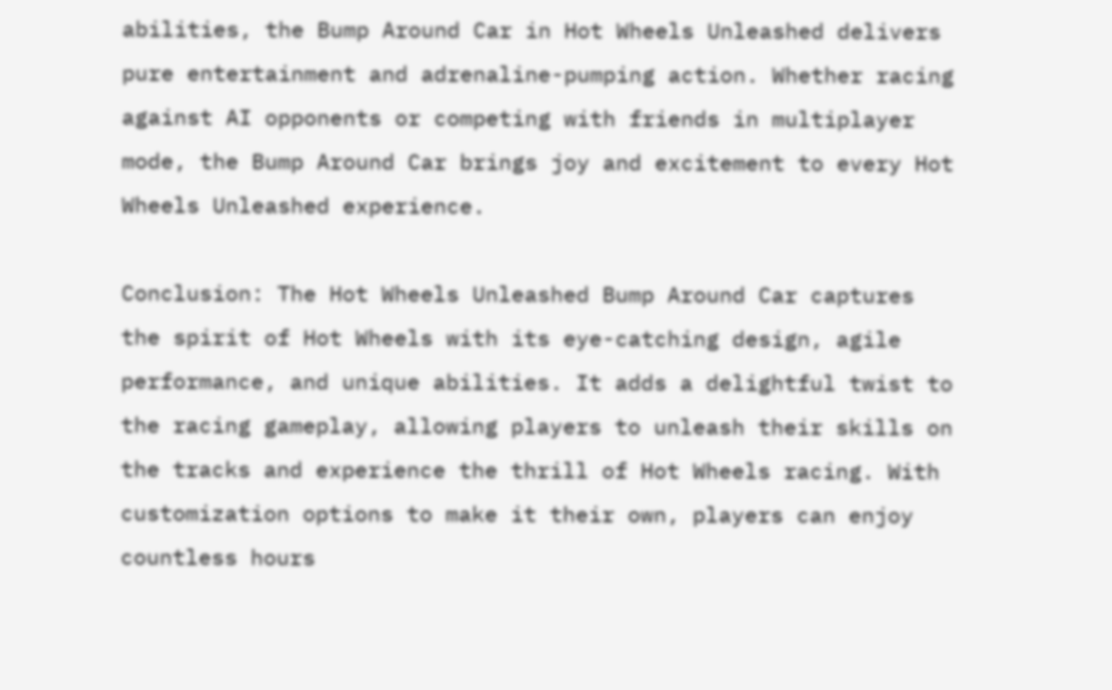abilities, the Bump Around Car in Hot Wheels Unleashed delivers pure entertainment and adrenaline-pumping action. Whether racing against AI opponents or competing with friends in multiplayer mode, the Bump Around Car brings joy and excitement to every Hot Wheels Unleashed experience.

Conclusion: The Hot Wheels Unleashed Bump Around Car captures the spirit of Hot Wheels with its eye-catching design, agile performance, and unique abilities. It adds a delightful twist to the racing gameplay, allowing players to unleash their skills on the tracks and experience the thrill of Hot Wheels racing. With customization options to make it their own, players can enjoy countless hours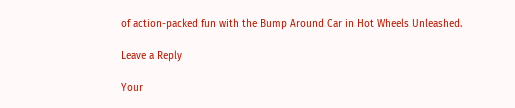of action-packed fun with the Bump Around Car in Hot Wheels Unleashed.

Leave a Reply

Your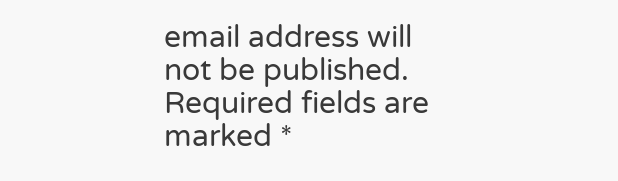email address will not be published. Required fields are marked *